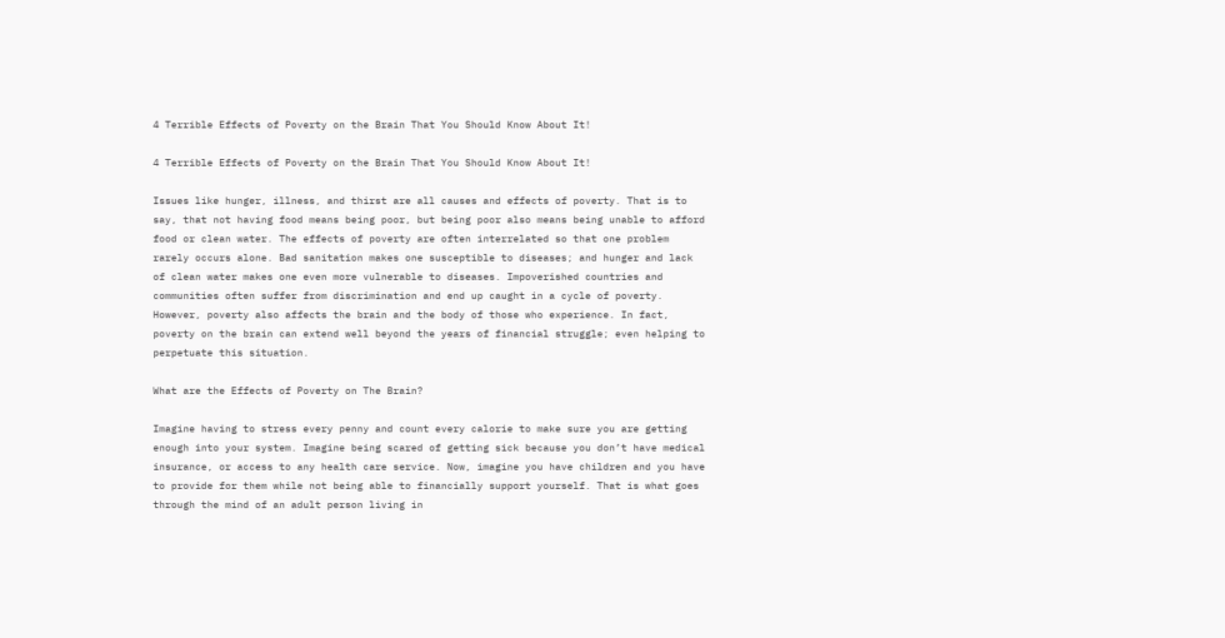4 Terrible Effects of Poverty on the Brain That You Should Know About It!

4 Terrible Effects of Poverty on the Brain That You Should Know About It!

Issues like hunger, illness, and thirst are all causes and effects of poverty. That is to say, that not having food means being poor, but being poor also means being unable to afford food or clean water. The effects of poverty are often interrelated so that one problem rarely occurs alone. Bad sanitation makes one susceptible to diseases; and hunger and lack of clean water makes one even more vulnerable to diseases. Impoverished countries and communities often suffer from discrimination and end up caught in a cycle of poverty. However, poverty also affects the brain and the body of those who experience. In fact, poverty on the brain can extend well beyond the years of financial struggle; even helping to perpetuate this situation.

What are the Effects of Poverty on The Brain?

Imagine having to stress every penny and count every calorie to make sure you are getting enough into your system. Imagine being scared of getting sick because you don’t have medical insurance, or access to any health care service. Now, imagine you have children and you have to provide for them while not being able to financially support yourself. That is what goes through the mind of an adult person living in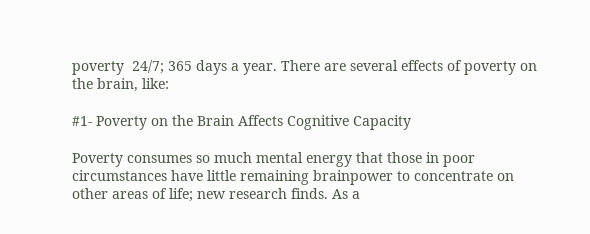poverty  24/7; 365 days a year. There are several effects of poverty on the brain, like:

#1- Poverty on the Brain Affects Cognitive Capacity

Poverty consumes so much mental energy that those in poor circumstances have little remaining brainpower to concentrate on other areas of life; new research finds. As a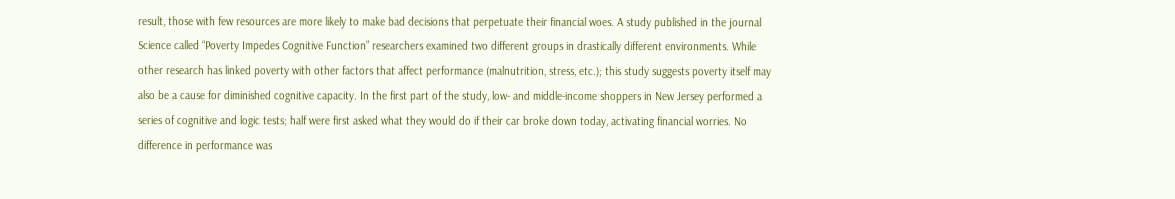result, those with few resources are more likely to make bad decisions that perpetuate their financial woes. A study published in the journal Science called “Poverty Impedes Cognitive Function” researchers examined two different groups in drastically different environments. While other research has linked poverty with other factors that affect performance (malnutrition, stress, etc.); this study suggests poverty itself may also be a cause for diminished cognitive capacity. In the first part of the study, low- and middle-income shoppers in New Jersey performed a series of cognitive and logic tests; half were first asked what they would do if their car broke down today, activating financial worries. No difference in performance was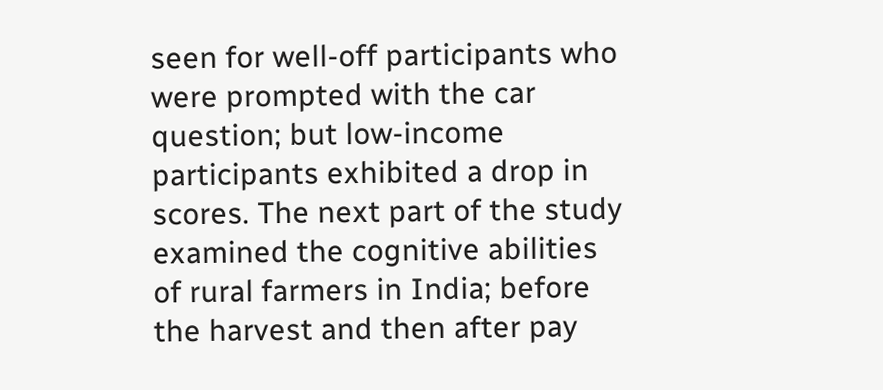seen for well-off participants who were prompted with the car question; but low-income participants exhibited a drop in scores. The next part of the study examined the cognitive abilities of rural farmers in India; before the harvest and then after pay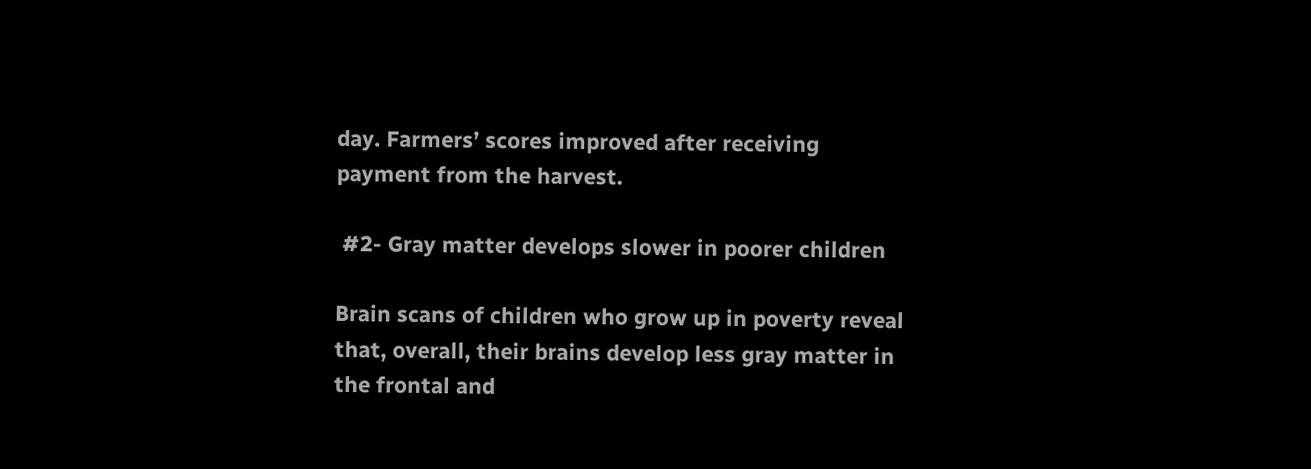day. Farmers’ scores improved after receiving payment from the harvest.

 #2- Gray matter develops slower in poorer children

Brain scans of children who grow up in poverty reveal that, overall, their brains develop less gray matter in the frontal and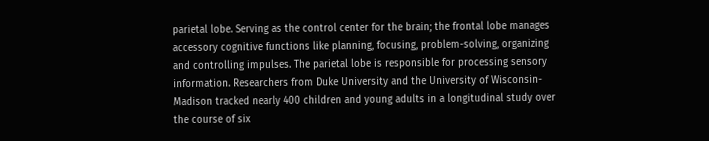parietal lobe. Serving as the control center for the brain; the frontal lobe manages accessory cognitive functions like planning, focusing, problem-solving, organizing and controlling impulses. The parietal lobe is responsible for processing sensory information. Researchers from Duke University and the University of Wisconsin-Madison tracked nearly 400 children and young adults in a longitudinal study over the course of six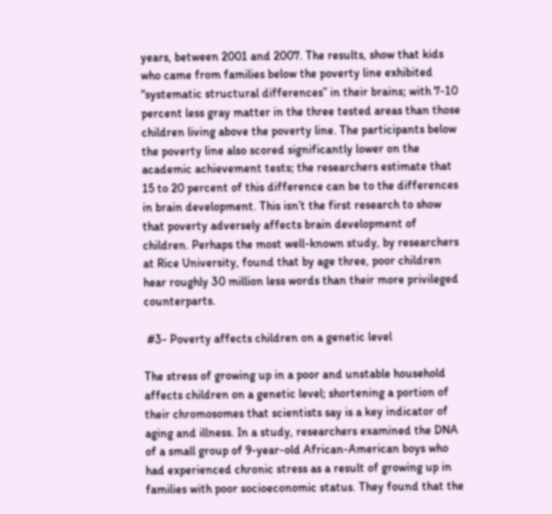years, between 2001 and 2007. The results, show that kids who came from families below the poverty line exhibited “systematic structural differences” in their brains; with 7-10 percent less gray matter in the three tested areas than those children living above the poverty line. The participants below the poverty line also scored significantly lower on the academic achievement tests; the researchers estimate that 15 to 20 percent of this difference can be to the differences in brain development. This isn’t the first research to show that poverty adversely affects brain development of children. Perhaps the most well-known study, by researchers at Rice University, found that by age three, poor children hear roughly 30 million less words than their more privileged counterparts.

 #3- Poverty affects children on a genetic level

The stress of growing up in a poor and unstable household affects children on a genetic level; shortening a portion of their chromosomes that scientists say is a key indicator of aging and illness. In a study, researchers examined the DNA of a small group of 9-year-old African-American boys who had experienced chronic stress as a result of growing up in families with poor socioeconomic status. They found that the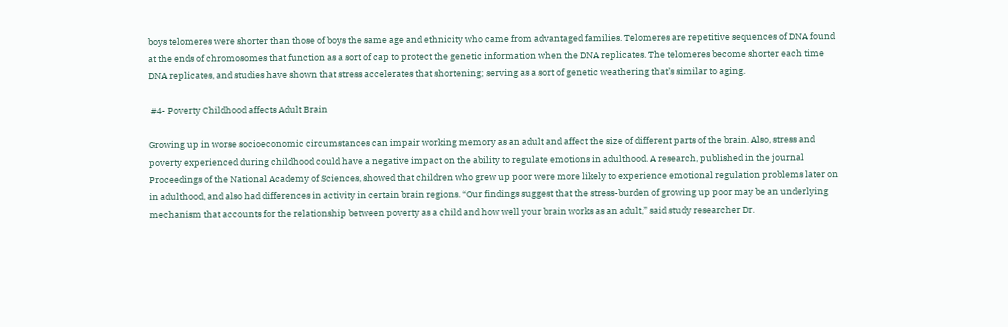boys telomeres were shorter than those of boys the same age and ethnicity who came from advantaged families. Telomeres are repetitive sequences of DNA found at the ends of chromosomes that function as a sort of cap to protect the genetic information when the DNA replicates. The telomeres become shorter each time DNA replicates, and studies have shown that stress accelerates that shortening; serving as a sort of genetic weathering that’s similar to aging.

 #4- Poverty Childhood affects Adult Brain

Growing up in worse socioeconomic circumstances can impair working memory as an adult and affect the size of different parts of the brain. Also, stress and poverty experienced during childhood could have a negative impact on the ability to regulate emotions in adulthood. A research, published in the journal Proceedings of the National Academy of Sciences, showed that children who grew up poor were more likely to experience emotional regulation problems later on in adulthood, and also had differences in activity in certain brain regions. “Our findings suggest that the stress-burden of growing up poor may be an underlying mechanism that accounts for the relationship between poverty as a child and how well your brain works as an adult,” said study researcher Dr.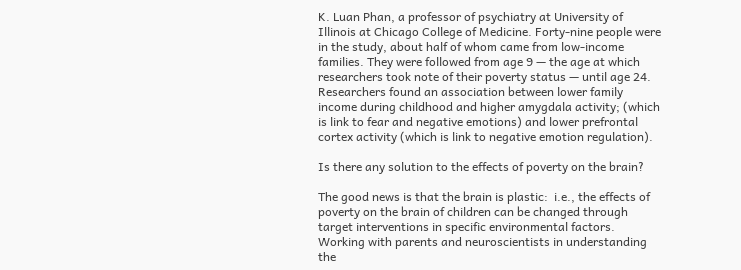K. Luan Phan, a professor of psychiatry at University of Illinois at Chicago College of Medicine. Forty-nine people were in the study, about half of whom came from low-income families. They were followed from age 9 — the age at which researchers took note of their poverty status — until age 24. Researchers found an association between lower family income during childhood and higher amygdala activity; (which is link to fear and negative emotions) and lower prefrontal cortex activity (which is link to negative emotion regulation).

Is there any solution to the effects of poverty on the brain?

The good news is that the brain is plastic:  i.e., the effects of poverty on the brain of children can be changed through target interventions in specific environmental factors. Working with parents and neuroscientists in understanding the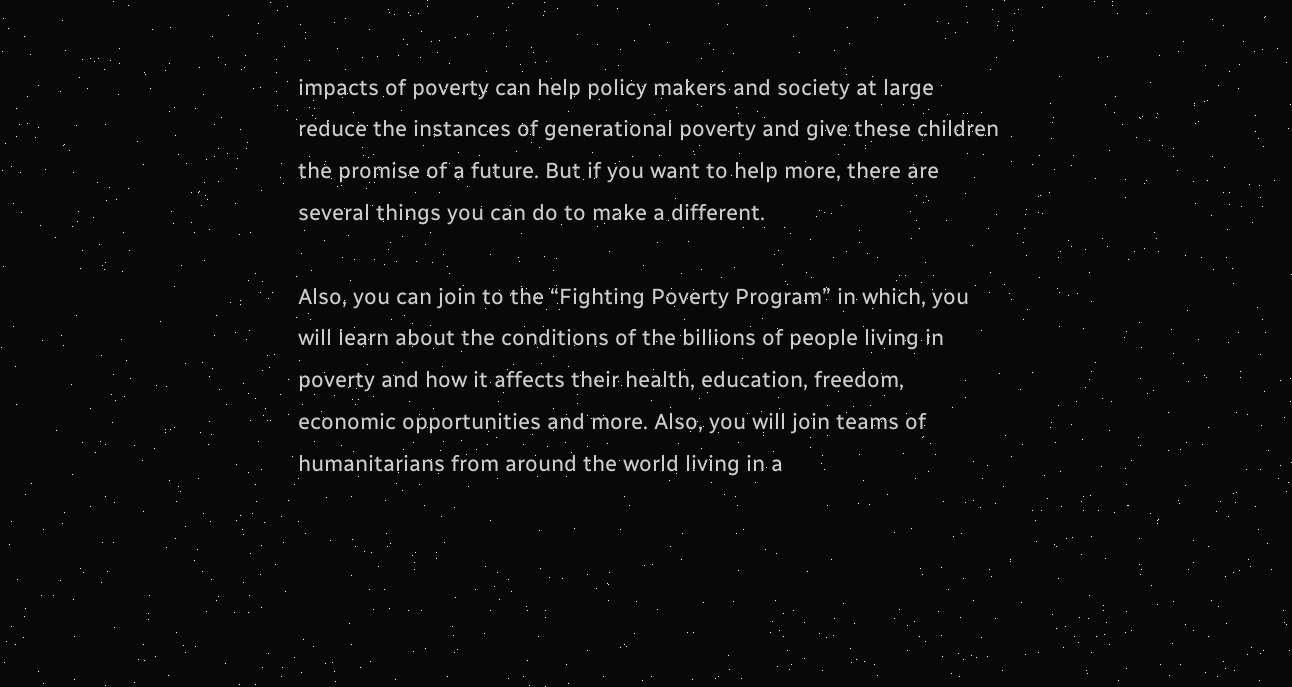impacts of poverty can help policy makers and society at large reduce the instances of generational poverty and give these children the promise of a future. But if you want to help more, there are several things you can do to make a different.

Also, you can join to the “Fighting Poverty Program” in which, you will learn about the conditions of the billions of people living in poverty and how it affects their health, education, freedom, economic opportunities and more. Also, you will join teams of humanitarians from around the world living in a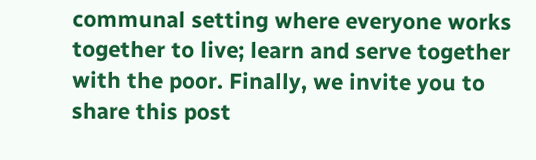communal setting where everyone works together to live; learn and serve together with the poor. Finally, we invite you to share this post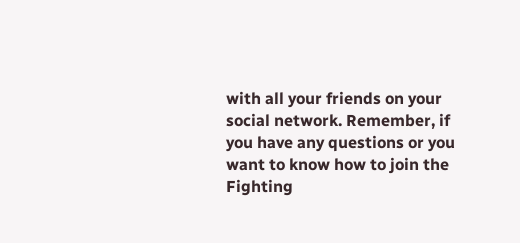with all your friends on your social network. Remember, if you have any questions or you want to know how to join the Fighting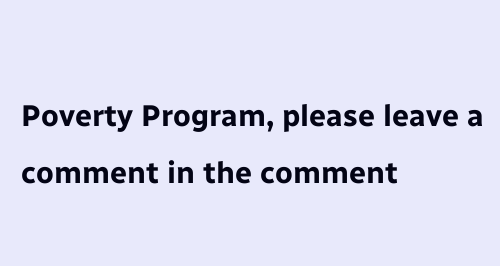Poverty Program, please leave a comment in the comment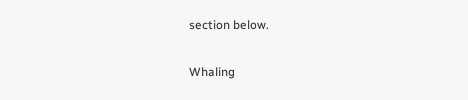section below.

Whaling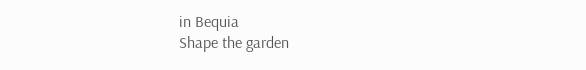in Bequia
Shape the garden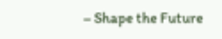– Shape the Future